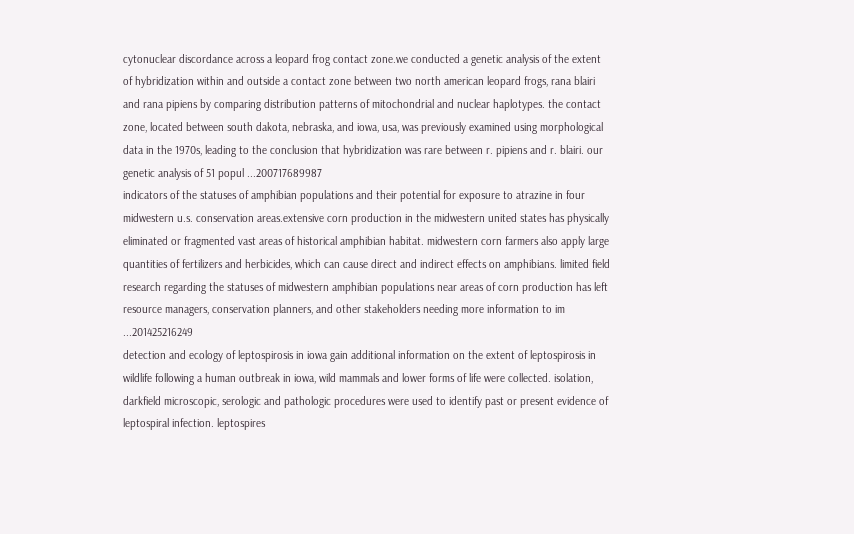cytonuclear discordance across a leopard frog contact zone.we conducted a genetic analysis of the extent of hybridization within and outside a contact zone between two north american leopard frogs, rana blairi and rana pipiens by comparing distribution patterns of mitochondrial and nuclear haplotypes. the contact zone, located between south dakota, nebraska, and iowa, usa, was previously examined using morphological data in the 1970s, leading to the conclusion that hybridization was rare between r. pipiens and r. blairi. our genetic analysis of 51 popul ...200717689987
indicators of the statuses of amphibian populations and their potential for exposure to atrazine in four midwestern u.s. conservation areas.extensive corn production in the midwestern united states has physically eliminated or fragmented vast areas of historical amphibian habitat. midwestern corn farmers also apply large quantities of fertilizers and herbicides, which can cause direct and indirect effects on amphibians. limited field research regarding the statuses of midwestern amphibian populations near areas of corn production has left resource managers, conservation planners, and other stakeholders needing more information to im ...201425216249
detection and ecology of leptospirosis in iowa gain additional information on the extent of leptospirosis in wildlife following a human outbreak in iowa, wild mammals and lower forms of life were collected. isolation, darkfield microscopic, serologic and pathologic procedures were used to identify past or present evidence of leptospiral infection. leptospires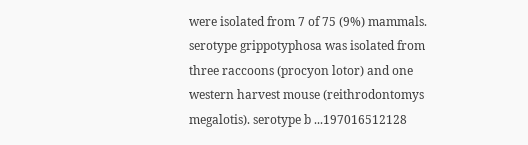were isolated from 7 of 75 (9%) mammals. serotype grippotyphosa was isolated from three raccoons (procyon lotor) and one western harvest mouse (reithrodontomys megalotis). serotype b ...197016512128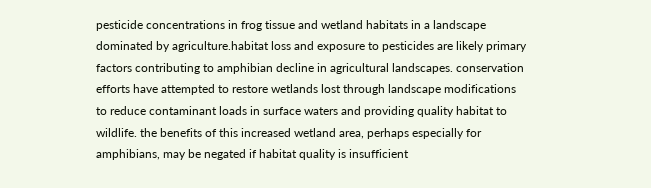pesticide concentrations in frog tissue and wetland habitats in a landscape dominated by agriculture.habitat loss and exposure to pesticides are likely primary factors contributing to amphibian decline in agricultural landscapes. conservation efforts have attempted to restore wetlands lost through landscape modifications to reduce contaminant loads in surface waters and providing quality habitat to wildlife. the benefits of this increased wetland area, perhaps especially for amphibians, may be negated if habitat quality is insufficient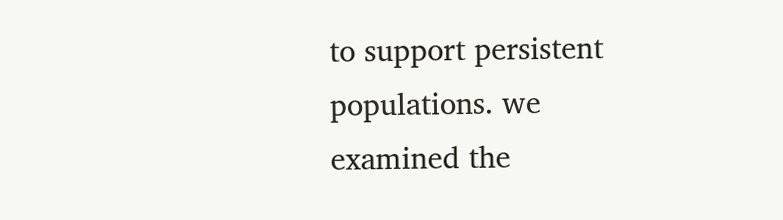to support persistent populations. we examined the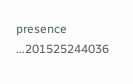presence ...201525244036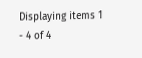Displaying items 1 - 4 of 4